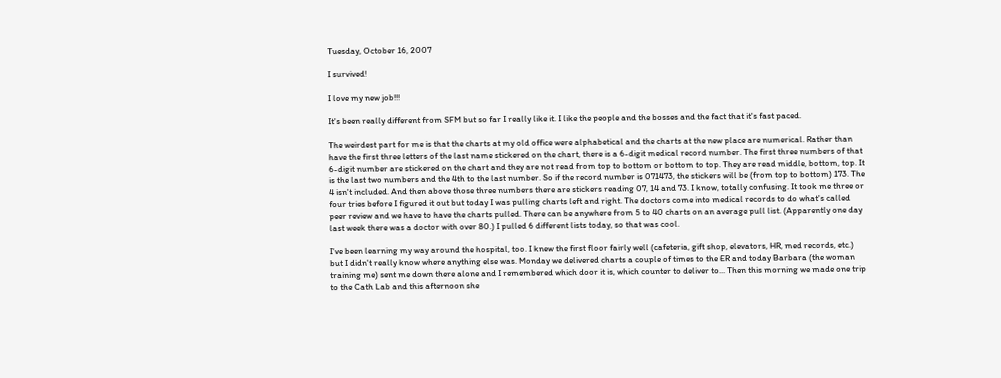Tuesday, October 16, 2007

I survived!

I love my new job!!!

It's been really different from SFM but so far I really like it. I like the people and the bosses and the fact that it's fast paced.

The weirdest part for me is that the charts at my old office were alphabetical and the charts at the new place are numerical. Rather than have the first three letters of the last name stickered on the chart, there is a 6-digit medical record number. The first three numbers of that 6-digit number are stickered on the chart and they are not read from top to bottom or bottom to top. They are read middle, bottom, top. It is the last two numbers and the 4th to the last number. So if the record number is 071473, the stickers will be (from top to bottom) 173. The 4 isn't included. And then above those three numbers there are stickers reading 07, 14 and 73. I know, totally confusing. It took me three or four tries before I figured it out but today I was pulling charts left and right. The doctors come into medical records to do what's called peer review and we have to have the charts pulled. There can be anywhere from 5 to 40 charts on an average pull list. (Apparently one day last week there was a doctor with over 80.) I pulled 6 different lists today, so that was cool.

I've been learning my way around the hospital, too. I knew the first floor fairly well (cafeteria, gift shop, elevators, HR, med records, etc.) but I didn't really know where anything else was. Monday we delivered charts a couple of times to the ER and today Barbara (the woman training me) sent me down there alone and I remembered which door it is, which counter to deliver to... Then this morning we made one trip to the Cath Lab and this afternoon she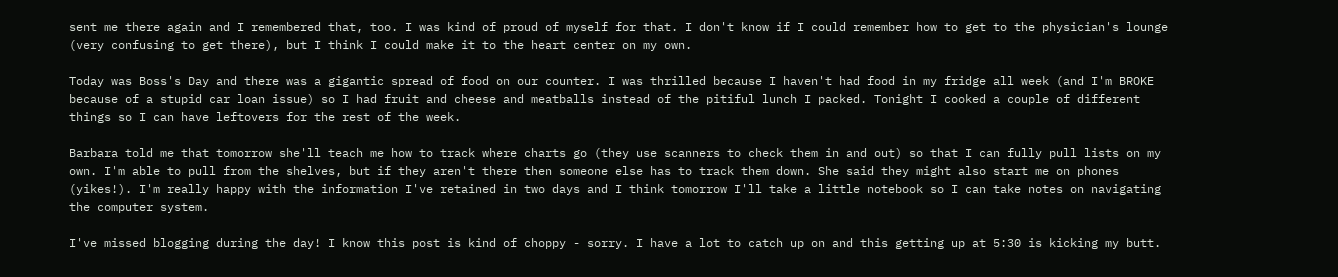sent me there again and I remembered that, too. I was kind of proud of myself for that. I don't know if I could remember how to get to the physician's lounge (very confusing to get there), but I think I could make it to the heart center on my own.

Today was Boss's Day and there was a gigantic spread of food on our counter. I was thrilled because I haven't had food in my fridge all week (and I'm BROKE because of a stupid car loan issue) so I had fruit and cheese and meatballs instead of the pitiful lunch I packed. Tonight I cooked a couple of different things so I can have leftovers for the rest of the week.

Barbara told me that tomorrow she'll teach me how to track where charts go (they use scanners to check them in and out) so that I can fully pull lists on my own. I'm able to pull from the shelves, but if they aren't there then someone else has to track them down. She said they might also start me on phones (yikes!). I'm really happy with the information I've retained in two days and I think tomorrow I'll take a little notebook so I can take notes on navigating the computer system.

I've missed blogging during the day! I know this post is kind of choppy - sorry. I have a lot to catch up on and this getting up at 5:30 is kicking my butt.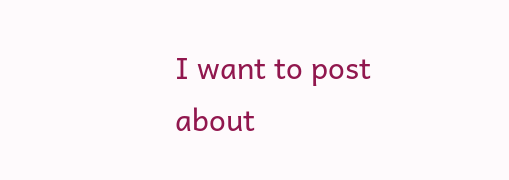I want to post about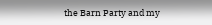the Barn Party and my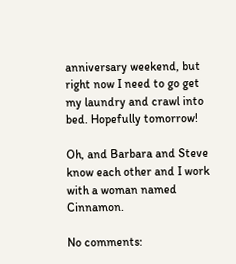anniversary weekend, but right now I need to go get my laundry and crawl into bed. Hopefully tomorrow!

Oh, and Barbara and Steve know each other and I work with a woman named Cinnamon.

No comments: